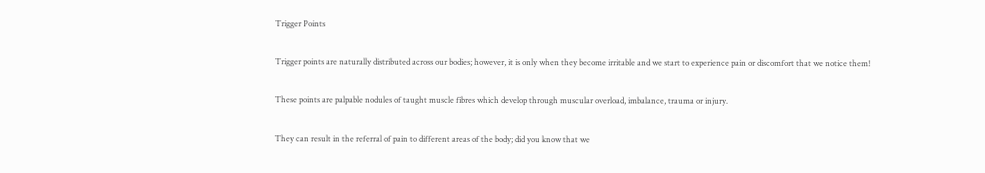Trigger Points

Trigger points are naturally distributed across our bodies; however, it is only when they become irritable and we start to experience pain or discomfort that we notice them!

These points are palpable nodules of taught muscle fibres which develop through muscular overload, imbalance, trauma or injury.

They can result in the referral of pain to different areas of the body; did you know that we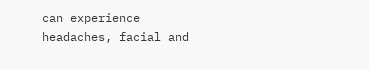can experience headaches, facial and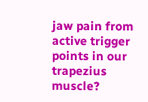jaw pain from active trigger points in our trapezius muscle?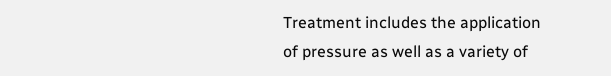Treatment includes the application of pressure as well as a variety of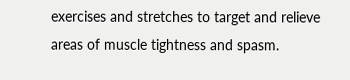exercises and stretches to target and relieve areas of muscle tightness and spasm.